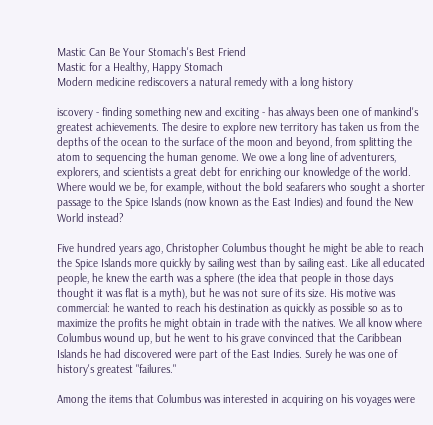Mastic Can Be Your Stomach's Best Friend
Mastic for a Healthy, Happy Stomach
Modern medicine rediscovers a natural remedy with a long history

iscovery - finding something new and exciting - has always been one of mankind's greatest achievements. The desire to explore new territory has taken us from the depths of the ocean to the surface of the moon and beyond, from splitting the atom to sequencing the human genome. We owe a long line of adventurers, explorers, and scientists a great debt for enriching our knowledge of the world. Where would we be, for example, without the bold seafarers who sought a shorter passage to the Spice Islands (now known as the East Indies) and found the New World instead?

Five hundred years ago, Christopher Columbus thought he might be able to reach the Spice Islands more quickly by sailing west than by sailing east. Like all educated people, he knew the earth was a sphere (the idea that people in those days thought it was flat is a myth), but he was not sure of its size. His motive was commercial: he wanted to reach his destination as quickly as possible so as to maximize the profits he might obtain in trade with the natives. We all know where Columbus wound up, but he went to his grave convinced that the Caribbean Islands he had discovered were part of the East Indies. Surely he was one of history's greatest "failures."

Among the items that Columbus was interested in acquiring on his voyages were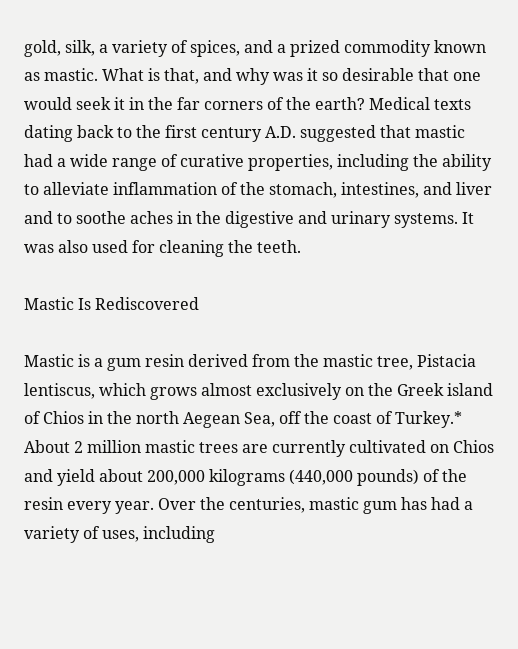gold, silk, a variety of spices, and a prized commodity known as mastic. What is that, and why was it so desirable that one would seek it in the far corners of the earth? Medical texts dating back to the first century A.D. suggested that mastic had a wide range of curative properties, including the ability to alleviate inflammation of the stomach, intestines, and liver and to soothe aches in the digestive and urinary systems. It was also used for cleaning the teeth.

Mastic Is Rediscovered

Mastic is a gum resin derived from the mastic tree, Pistacia lentiscus, which grows almost exclusively on the Greek island of Chios in the north Aegean Sea, off the coast of Turkey.* About 2 million mastic trees are currently cultivated on Chios and yield about 200,000 kilograms (440,000 pounds) of the resin every year. Over the centuries, mastic gum has had a variety of uses, including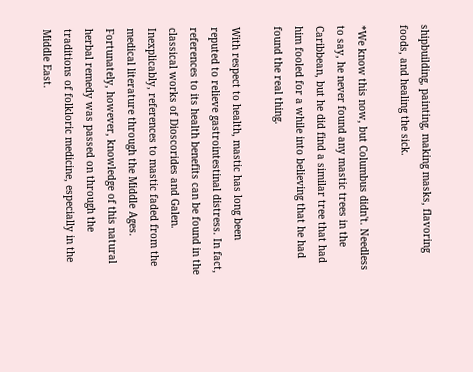shipbuilding, painting, making masks, flavoring foods, and healing the sick.

*We know this now, but Columbus didn't. Needless to say, he never found any mastic trees in the Caribbean, but he did find a similar tree that had him fooled for a while into believing that he had found the real thing.

With respect to health, mastic has long been reputed to relieve gastrointestinal distress. In fact, references to its health benefits can be found in the classical works of Dioscorides and Galen. Inexplicably, references to mastic faded from the medical literature through the Middle Ages. Fortunately, however, knowledge of this natural herbal remedy was passed on through the traditions of folkloric medicine, especially in the Middle East.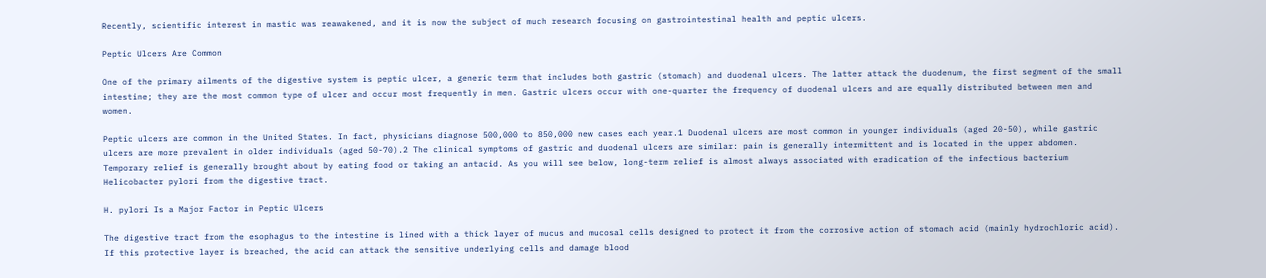Recently, scientific interest in mastic was reawakened, and it is now the subject of much research focusing on gastrointestinal health and peptic ulcers.

Peptic Ulcers Are Common

One of the primary ailments of the digestive system is peptic ulcer, a generic term that includes both gastric (stomach) and duodenal ulcers. The latter attack the duodenum, the first segment of the small intestine; they are the most common type of ulcer and occur most frequently in men. Gastric ulcers occur with one-quarter the frequency of duodenal ulcers and are equally distributed between men and women.

Peptic ulcers are common in the United States. In fact, physicians diagnose 500,000 to 850,000 new cases each year.1 Duodenal ulcers are most common in younger individuals (aged 20-50), while gastric ulcers are more prevalent in older individuals (aged 50-70).2 The clinical symptoms of gastric and duodenal ulcers are similar: pain is generally intermittent and is located in the upper abdomen. Temporary relief is generally brought about by eating food or taking an antacid. As you will see below, long-term relief is almost always associated with eradication of the infectious bacterium Helicobacter pylori from the digestive tract.

H. pylori Is a Major Factor in Peptic Ulcers

The digestive tract from the esophagus to the intestine is lined with a thick layer of mucus and mucosal cells designed to protect it from the corrosive action of stomach acid (mainly hydrochloric acid). If this protective layer is breached, the acid can attack the sensitive underlying cells and damage blood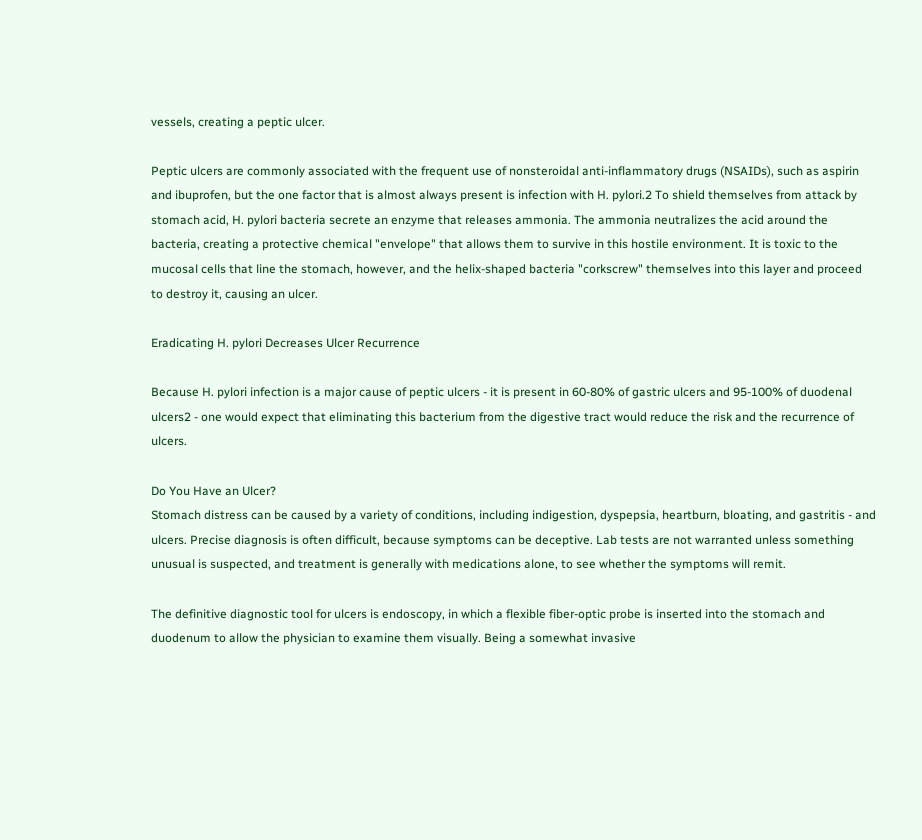vessels, creating a peptic ulcer.

Peptic ulcers are commonly associated with the frequent use of nonsteroidal anti-inflammatory drugs (NSAIDs), such as aspirin and ibuprofen, but the one factor that is almost always present is infection with H. pylori.2 To shield themselves from attack by stomach acid, H. pylori bacteria secrete an enzyme that releases ammonia. The ammonia neutralizes the acid around the bacteria, creating a protective chemical "envelope" that allows them to survive in this hostile environment. It is toxic to the mucosal cells that line the stomach, however, and the helix-shaped bacteria "corkscrew" themselves into this layer and proceed to destroy it, causing an ulcer.

Eradicating H. pylori Decreases Ulcer Recurrence

Because H. pylori infection is a major cause of peptic ulcers - it is present in 60-80% of gastric ulcers and 95-100% of duodenal ulcers2 - one would expect that eliminating this bacterium from the digestive tract would reduce the risk and the recurrence of ulcers.

Do You Have an Ulcer?
Stomach distress can be caused by a variety of conditions, including indigestion, dyspepsia, heartburn, bloating, and gastritis - and ulcers. Precise diagnosis is often difficult, because symptoms can be deceptive. Lab tests are not warranted unless something unusual is suspected, and treatment is generally with medications alone, to see whether the symptoms will remit.

The definitive diagnostic tool for ulcers is endoscopy, in which a flexible fiber-optic probe is inserted into the stomach and duodenum to allow the physician to examine them visually. Being a somewhat invasive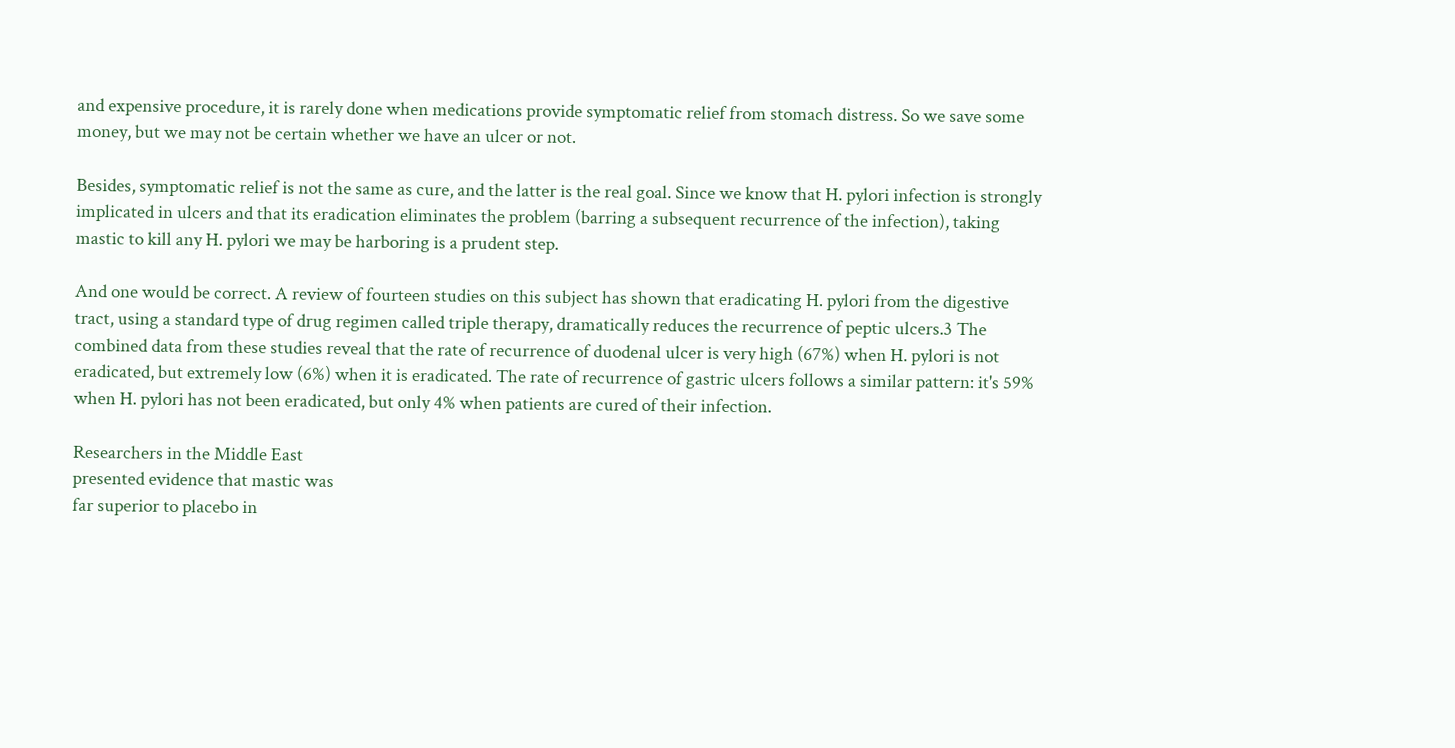and expensive procedure, it is rarely done when medications provide symptomatic relief from stomach distress. So we save some money, but we may not be certain whether we have an ulcer or not.

Besides, symptomatic relief is not the same as cure, and the latter is the real goal. Since we know that H. pylori infection is strongly implicated in ulcers and that its eradication eliminates the problem (barring a subsequent recurrence of the infection), taking mastic to kill any H. pylori we may be harboring is a prudent step.

And one would be correct. A review of fourteen studies on this subject has shown that eradicating H. pylori from the digestive tract, using a standard type of drug regimen called triple therapy, dramatically reduces the recurrence of peptic ulcers.3 The combined data from these studies reveal that the rate of recurrence of duodenal ulcer is very high (67%) when H. pylori is not eradicated, but extremely low (6%) when it is eradicated. The rate of recurrence of gastric ulcers follows a similar pattern: it's 59% when H. pylori has not been eradicated, but only 4% when patients are cured of their infection.

Researchers in the Middle East
presented evidence that mastic was
far superior to placebo in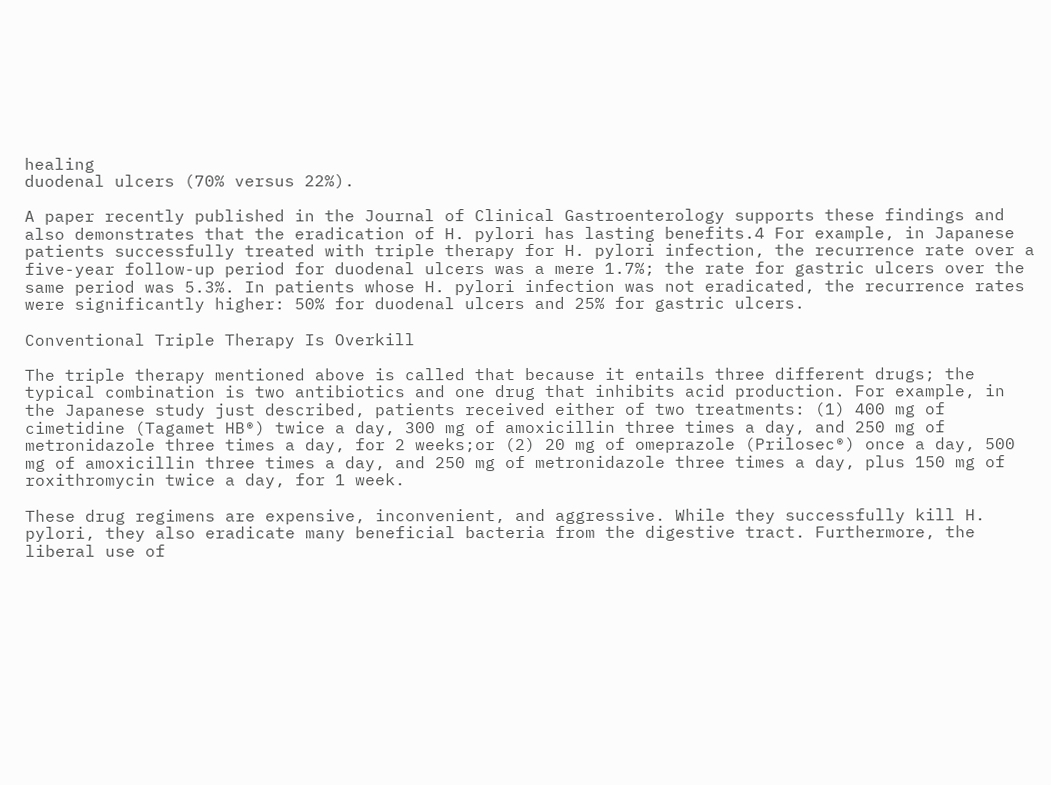healing
duodenal ulcers (70% versus 22%).

A paper recently published in the Journal of Clinical Gastroenterology supports these findings and also demonstrates that the eradication of H. pylori has lasting benefits.4 For example, in Japanese patients successfully treated with triple therapy for H. pylori infection, the recurrence rate over a five-year follow-up period for duodenal ulcers was a mere 1.7%; the rate for gastric ulcers over the same period was 5.3%. In patients whose H. pylori infection was not eradicated, the recurrence rates were significantly higher: 50% for duodenal ulcers and 25% for gastric ulcers.

Conventional Triple Therapy Is Overkill

The triple therapy mentioned above is called that because it entails three different drugs; the typical combination is two antibiotics and one drug that inhibits acid production. For example, in the Japanese study just described, patients received either of two treatments: (1) 400 mg of cimetidine (Tagamet HB®) twice a day, 300 mg of amoxicillin three times a day, and 250 mg of metronidazole three times a day, for 2 weeks;or (2) 20 mg of omeprazole (Prilosec®) once a day, 500 mg of amoxicillin three times a day, and 250 mg of metronidazole three times a day, plus 150 mg of roxithromycin twice a day, for 1 week.

These drug regimens are expensive, inconvenient, and aggressive. While they successfully kill H. pylori, they also eradicate many beneficial bacteria from the digestive tract. Furthermore, the liberal use of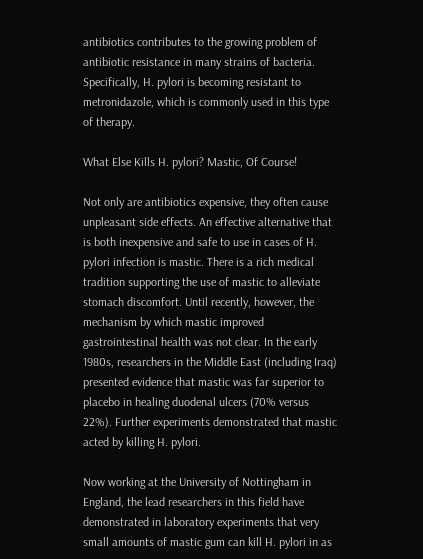antibiotics contributes to the growing problem of antibiotic resistance in many strains of bacteria. Specifically, H. pylori is becoming resistant to metronidazole, which is commonly used in this type of therapy.

What Else Kills H. pylori? Mastic, Of Course!

Not only are antibiotics expensive, they often cause unpleasant side effects. An effective alternative that is both inexpensive and safe to use in cases of H. pylori infection is mastic. There is a rich medical tradition supporting the use of mastic to alleviate stomach discomfort. Until recently, however, the mechanism by which mastic improved gastrointestinal health was not clear. In the early 1980s, researchers in the Middle East (including Iraq) presented evidence that mastic was far superior to placebo in healing duodenal ulcers (70% versus 22%). Further experiments demonstrated that mastic acted by killing H. pylori.

Now working at the University of Nottingham in England, the lead researchers in this field have demonstrated in laboratory experiments that very small amounts of mastic gum can kill H. pylori in as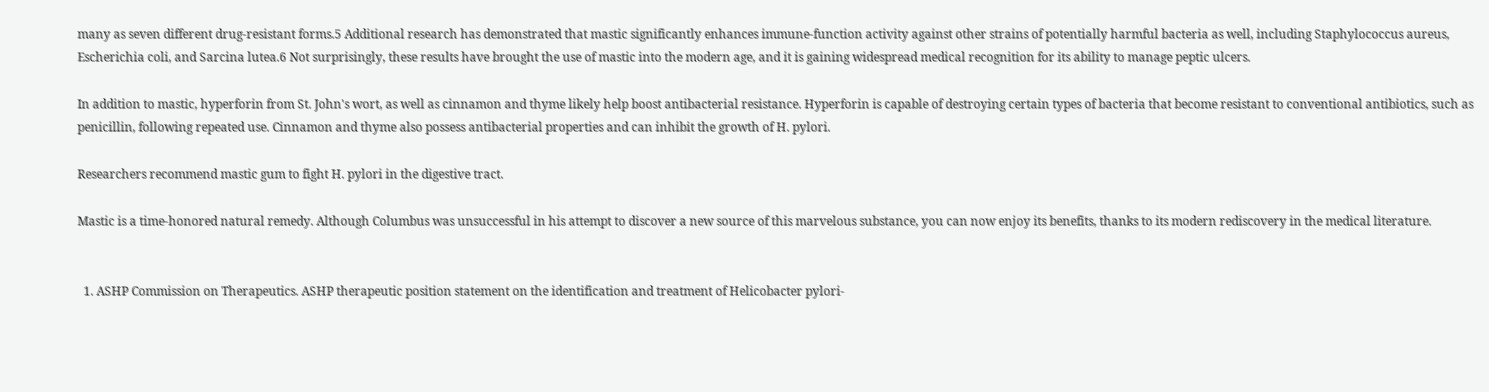many as seven different drug-resistant forms.5 Additional research has demonstrated that mastic significantly enhances immune-function activity against other strains of potentially harmful bacteria as well, including Staphylococcus aureus, Escherichia coli, and Sarcina lutea.6 Not surprisingly, these results have brought the use of mastic into the modern age, and it is gaining widespread medical recognition for its ability to manage peptic ulcers.

In addition to mastic, hyperforin from St. John's wort, as well as cinnamon and thyme likely help boost antibacterial resistance. Hyperforin is capable of destroying certain types of bacteria that become resistant to conventional antibiotics, such as penicillin, following repeated use. Cinnamon and thyme also possess antibacterial properties and can inhibit the growth of H. pylori.

Researchers recommend mastic gum to fight H. pylori in the digestive tract.

Mastic is a time-honored natural remedy. Although Columbus was unsuccessful in his attempt to discover a new source of this marvelous substance, you can now enjoy its benefits, thanks to its modern rediscovery in the medical literature.


  1. ASHP Commission on Therapeutics. ASHP therapeutic position statement on the identification and treatment of Helicobacter pylori-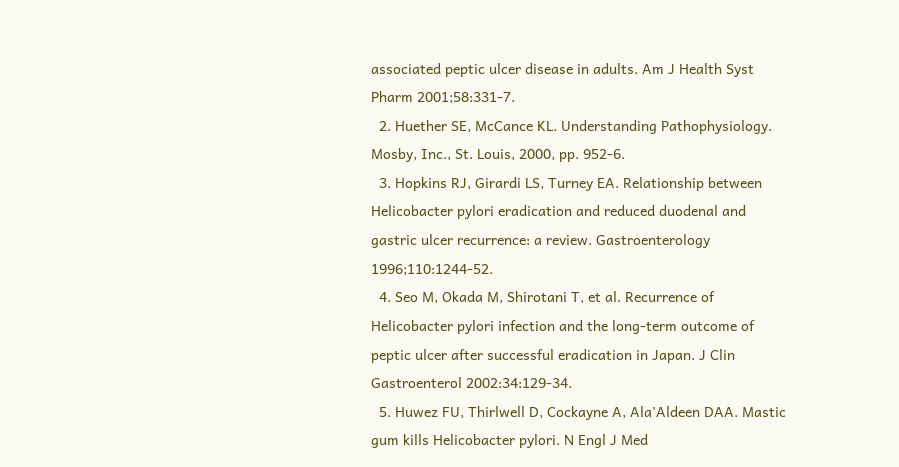associated peptic ulcer disease in adults. Am J Health Syst Pharm 2001;58:331-7.
  2. Huether SE, McCance KL. Understanding Pathophysiology. Mosby, Inc., St. Louis, 2000, pp. 952-6.
  3. Hopkins RJ, Girardi LS, Turney EA. Relationship between Helicobacter pylori eradication and reduced duodenal and gastric ulcer recurrence: a review. Gastroenterology 1996;110:1244-52.
  4. Seo M, Okada M, Shirotani T, et al. Recurrence of Helicobacter pylori infection and the long-term outcome of peptic ulcer after successful eradication in Japan. J Clin Gastroenterol 2002:34:129-34.
  5. Huwez FU, Thirlwell D, Cockayne A, Ala'Aldeen DAA. Mastic gum kills Helicobacter pylori. N Engl J Med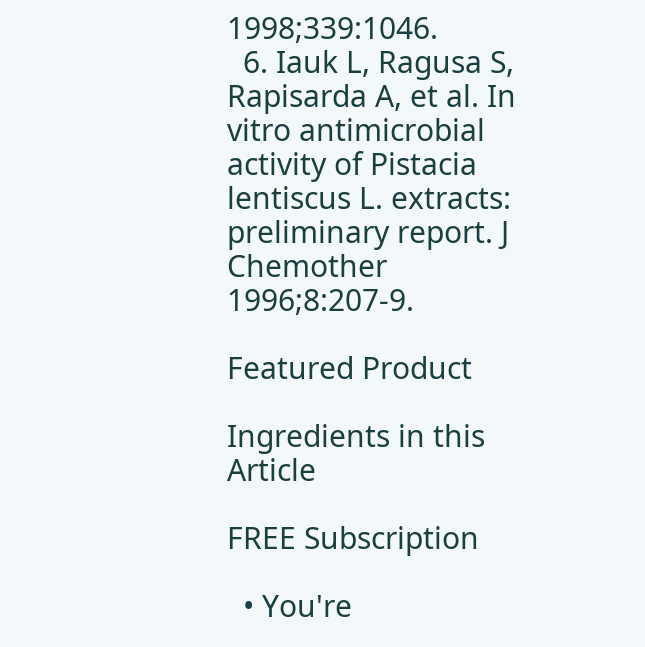1998;339:1046.
  6. Iauk L, Ragusa S, Rapisarda A, et al. In vitro antimicrobial activity of Pistacia lentiscus L. extracts: preliminary report. J Chemother 1996;8:207-9.

Featured Product

Ingredients in this Article

FREE Subscription

  • You're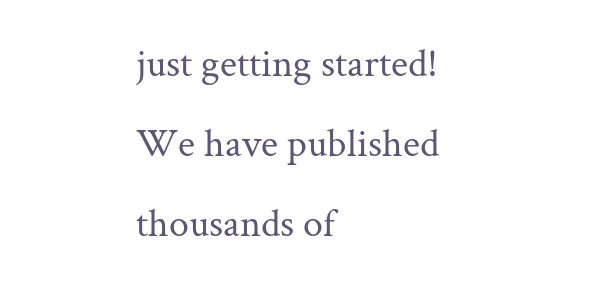just getting started! We have published thousands of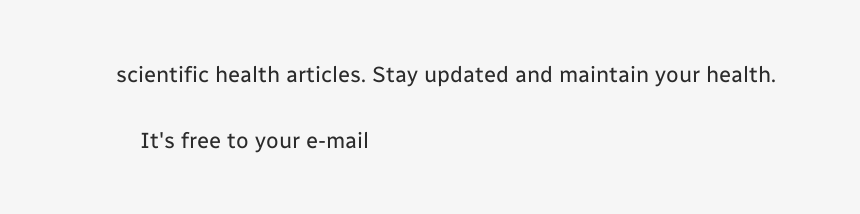scientific health articles. Stay updated and maintain your health.

    It's free to your e-mail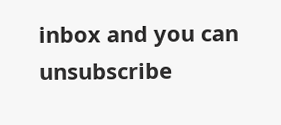inbox and you can unsubscribe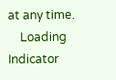at any time.
    Loading Indicator